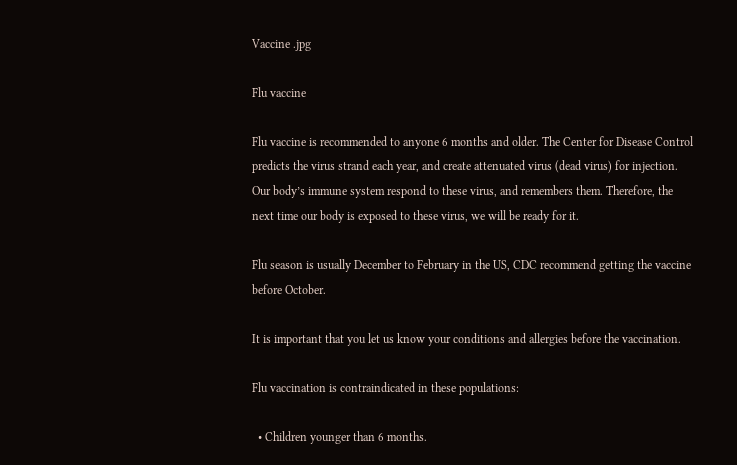Vaccine .jpg

Flu vaccine

Flu vaccine is recommended to anyone 6 months and older. The Center for Disease Control predicts the virus strand each year, and create attenuated virus (dead virus) for injection. Our body’s immune system respond to these virus, and remembers them. Therefore, the next time our body is exposed to these virus, we will be ready for it.

Flu season is usually December to February in the US, CDC recommend getting the vaccine before October.

It is important that you let us know your conditions and allergies before the vaccination.

Flu vaccination is contraindicated in these populations:

  • Children younger than 6 months.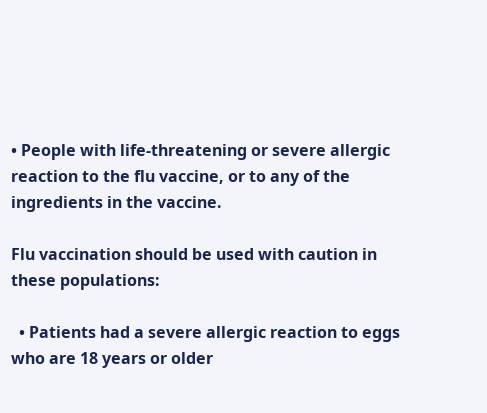• People with life-threatening or severe allergic reaction to the flu vaccine, or to any of the ingredients in the vaccine.

Flu vaccination should be used with caution in these populations:

  • Patients had a severe allergic reaction to eggs who are 18 years or older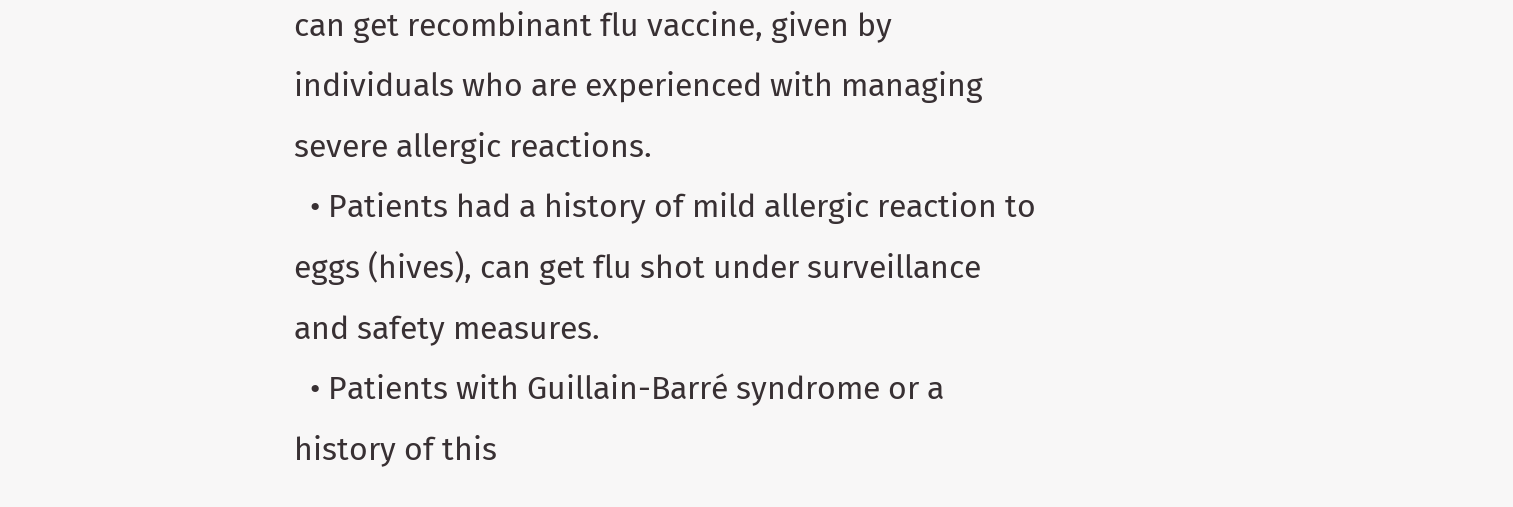can get recombinant flu vaccine, given by individuals who are experienced with managing severe allergic reactions.
  • Patients had a history of mild allergic reaction to eggs (hives), can get flu shot under surveillance and safety measures.
  • Patients with Guillain-Barré syndrome or a history of this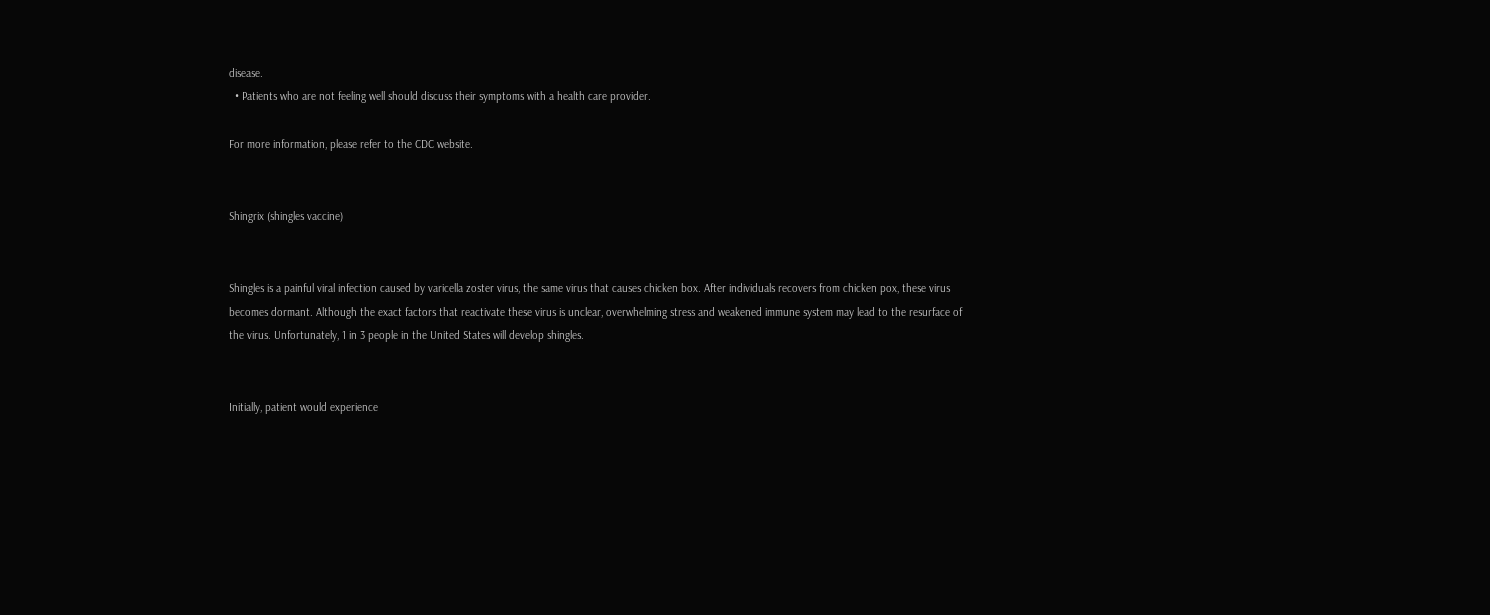disease.
  • Patients who are not feeling well should discuss their symptoms with a health care provider.

For more information, please refer to the CDC website.


Shingrix (shingles vaccine)


Shingles is a painful viral infection caused by varicella zoster virus, the same virus that causes chicken box. After individuals recovers from chicken pox, these virus becomes dormant. Although the exact factors that reactivate these virus is unclear, overwhelming stress and weakened immune system may lead to the resurface of the virus. Unfortunately, 1 in 3 people in the United States will develop shingles.


Initially, patient would experience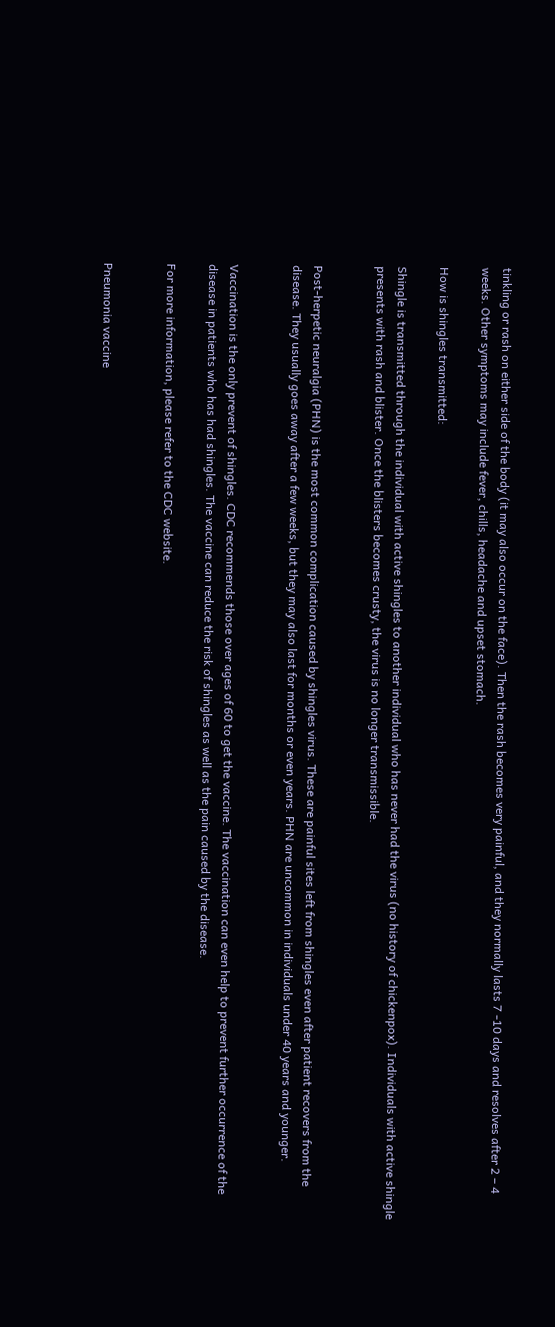tinkling or rash on either side of the body (it may also occur on the face). Then the rash becomes very painful, and they normally lasts 7 -10 days and resolves after 2 – 4 weeks. Other symptoms may include fever, chills, headache and upset stomach.

How is shingles transmitted:

Shingle is transmitted through the individual with active shingles to another individual who has never had the virus (no history of chickenpox). Individuals with active shingle presents with rash and blister. Once the blisters becomes crusty, the virus is no longer transmissible.


Post-herpetic neuralgia (PHN) is the most common complication caused by shingles virus. These are painful sites left from shingles even after patient recovers from the disease. They usually goes away after a few weeks, but they may also last for months or even years. PHN are uncommon in individuals under 40 years and younger.


Vaccination is the only prevent of shingles. CDC recommends those over ages of 60 to get the vaccine. The vaccination can even help to prevent further occurrence of the disease in patients who has had shingles. The vaccine can reduce the risk of shingles as well as the pain caused by the disease.

For more information, please refer to the CDC website.


Pneumonia vaccine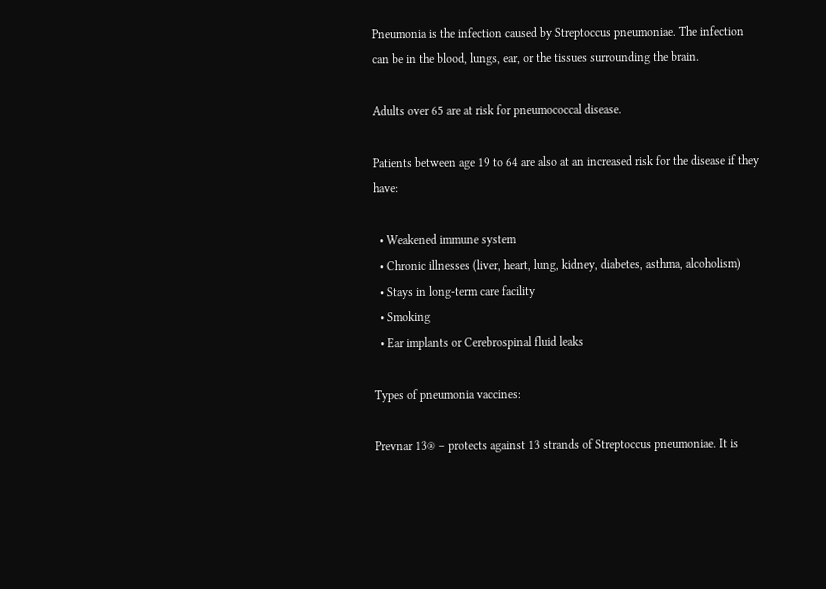Pneumonia is the infection caused by Streptoccus pneumoniae. The infection can be in the blood, lungs, ear, or the tissues surrounding the brain.

Adults over 65 are at risk for pneumococcal disease.

Patients between age 19 to 64 are also at an increased risk for the disease if they have:

  • Weakened immune system
  • Chronic illnesses (liver, heart, lung, kidney, diabetes, asthma, alcoholism)
  • Stays in long-term care facility
  • Smoking
  • Ear implants or Cerebrospinal fluid leaks

Types of pneumonia vaccines:

Prevnar 13® – protects against 13 strands of Streptoccus pneumoniae. It is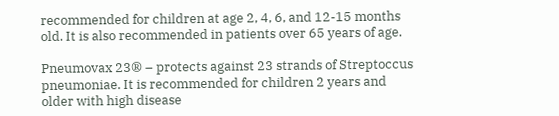recommended for children at age 2, 4, 6, and 12-15 months old. It is also recommended in patients over 65 years of age.

Pneumovax 23® – protects against 23 strands of Streptoccus pneumoniae. It is recommended for children 2 years and older with high disease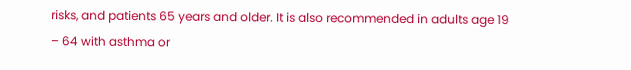risks, and patients 65 years and older. It is also recommended in adults age 19 – 64 with asthma or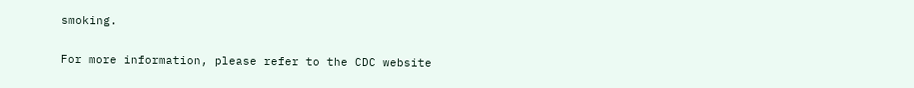smoking.

For more information, please refer to the CDC website